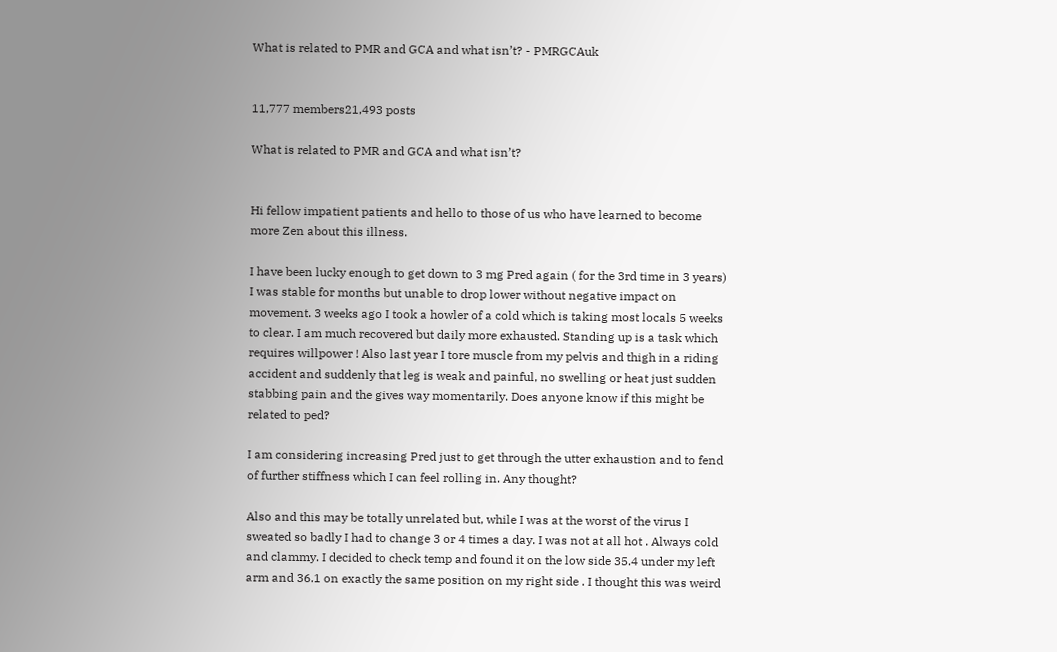What is related to PMR and GCA and what isn’t? - PMRGCAuk


11,777 members21,493 posts

What is related to PMR and GCA and what isn’t?


Hi fellow impatient patients and hello to those of us who have learned to become more Zen about this illness.

I have been lucky enough to get down to 3 mg Pred again ( for the 3rd time in 3 years) I was stable for months but unable to drop lower without negative impact on movement. 3 weeks ago I took a howler of a cold which is taking most locals 5 weeks to clear. I am much recovered but daily more exhausted. Standing up is a task which requires willpower ! Also last year I tore muscle from my pelvis and thigh in a riding accident and suddenly that leg is weak and painful, no swelling or heat just sudden stabbing pain and the gives way momentarily. Does anyone know if this might be related to ped?

I am considering increasing Pred just to get through the utter exhaustion and to fend of further stiffness which I can feel rolling in. Any thought?

Also and this may be totally unrelated but, while I was at the worst of the virus I sweated so badly I had to change 3 or 4 times a day. I was not at all hot . Always cold and clammy. I decided to check temp and found it on the low side 35.4 under my left arm and 36.1 on exactly the same position on my right side . I thought this was weird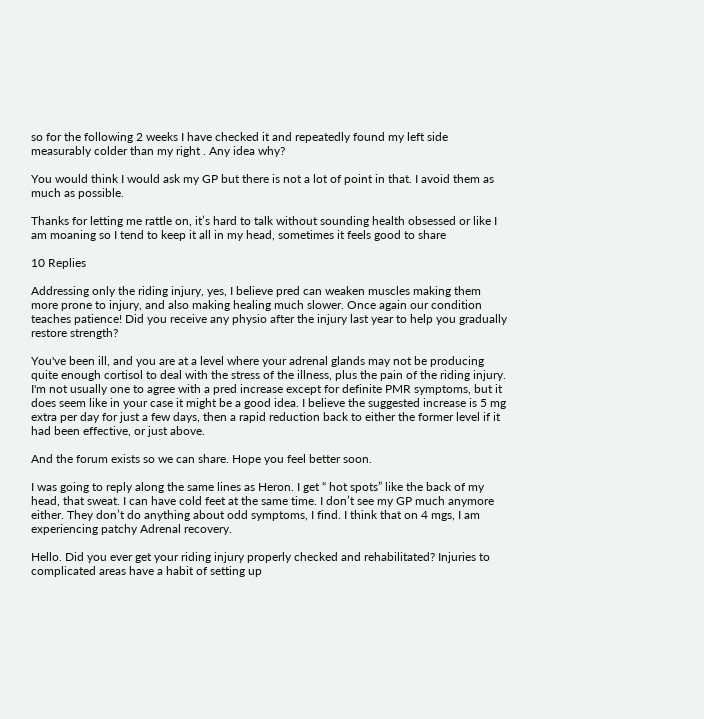so for the following 2 weeks I have checked it and repeatedly found my left side measurably colder than my right . Any idea why?

You would think I would ask my GP but there is not a lot of point in that. I avoid them as much as possible.

Thanks for letting me rattle on, it’s hard to talk without sounding health obsessed or like I am moaning so I tend to keep it all in my head, sometimes it feels good to share

10 Replies

Addressing only the riding injury, yes, I believe pred can weaken muscles making them more prone to injury, and also making healing much slower. Once again our condition teaches patience! Did you receive any physio after the injury last year to help you gradually restore strength?

You've been ill, and you are at a level where your adrenal glands may not be producing quite enough cortisol to deal with the stress of the illness, plus the pain of the riding injury. I'm not usually one to agree with a pred increase except for definite PMR symptoms, but it does seem like in your case it might be a good idea. I believe the suggested increase is 5 mg extra per day for just a few days, then a rapid reduction back to either the former level if it had been effective, or just above.

And the forum exists so we can share. Hope you feel better soon.

I was going to reply along the same lines as Heron. I get “ hot spots” like the back of my head, that sweat. I can have cold feet at the same time. I don’t see my GP much anymore either. They don’t do anything about odd symptoms, I find. I think that on 4 mgs, I am experiencing patchy Adrenal recovery.

Hello. Did you ever get your riding injury properly checked and rehabilitated? Injuries to complicated areas have a habit of setting up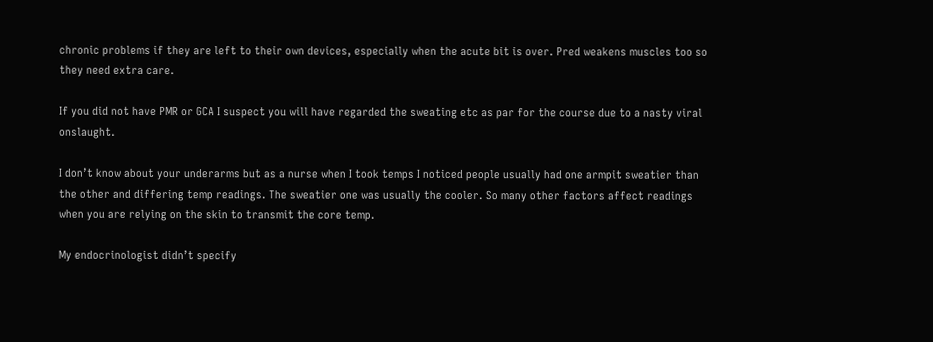chronic problems if they are left to their own devices, especially when the acute bit is over. Pred weakens muscles too so they need extra care.

If you did not have PMR or GCA I suspect you will have regarded the sweating etc as par for the course due to a nasty viral onslaught.

I don’t know about your underarms but as a nurse when I took temps I noticed people usually had one armpit sweatier than the other and differing temp readings. The sweatier one was usually the cooler. So many other factors affect readings when you are relying on the skin to transmit the core temp.

My endocrinologist didn’t specify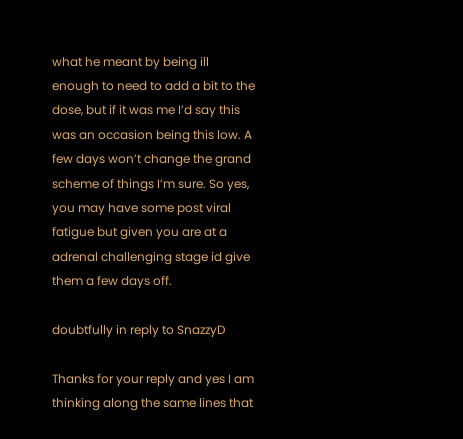what he meant by being ill enough to need to add a bit to the dose, but if it was me I’d say this was an occasion being this low. A few days won’t change the grand scheme of things I’m sure. So yes, you may have some post viral fatigue but given you are at a adrenal challenging stage id give them a few days off.

doubtfully in reply to SnazzyD

Thanks for your reply and yes I am thinking along the same lines that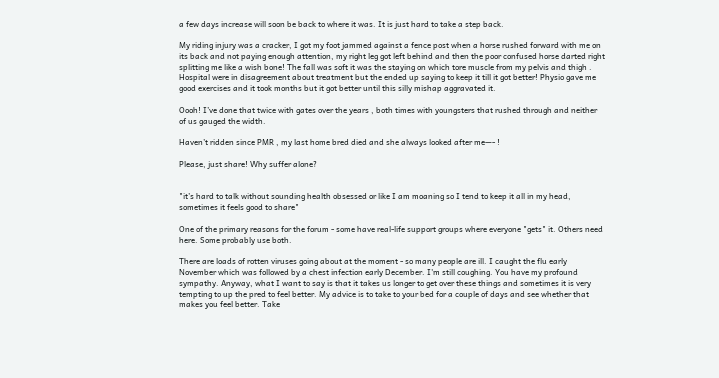a few days increase will soon be back to where it was. It is just hard to take a step back.

My riding injury was a cracker, I got my foot jammed against a fence post when a horse rushed forward with me on its back and not paying enough attention, my right leg got left behind and then the poor confused horse darted right splitting me like a wish bone! The fall was soft it was the staying on which tore muscle from my pelvis and thigh . Hospital were in disagreement about treatment but the ended up saying to keep it till it got better! Physio gave me good exercises and it took months but it got better until this silly mishap aggravated it.

Oooh! I’ve done that twice with gates over the years , both times with youngsters that rushed through and neither of us gauged the width.

Haven’t ridden since PMR , my last home bred died and she always looked after me—- !

Please, just share! Why suffer alone?


"it’s hard to talk without sounding health obsessed or like I am moaning so I tend to keep it all in my head, sometimes it feels good to share"

One of the primary reasons for the forum - some have real-life support groups where everyone "gets" it. Others need here. Some probably use both.

There are loads of rotten viruses going about at the moment - so many people are ill. I caught the flu early November which was followed by a chest infection early December. I'm still coughing. You have my profound sympathy. Anyway, what I want to say is that it takes us longer to get over these things and sometimes it is very tempting to up the pred to feel better. My advice is to take to your bed for a couple of days and see whether that makes you feel better. Take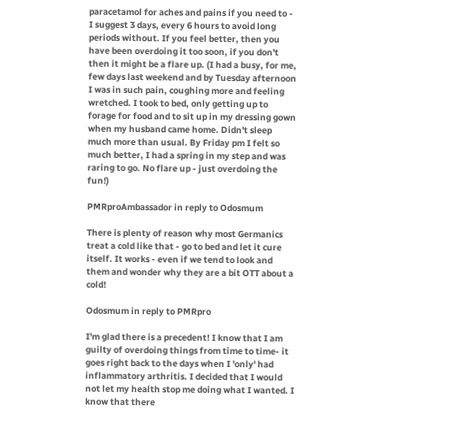paracetamol for aches and pains if you need to - I suggest 3 days, every 6 hours to avoid long periods without. If you feel better, then you have been overdoing it too soon, if you don't then it might be a flare up. (I had a busy, for me, few days last weekend and by Tuesday afternoon I was in such pain, coughing more and feeling wretched. I took to bed, only getting up to forage for food and to sit up in my dressing gown when my husband came home. Didn't sleep much more than usual. By Friday pm I felt so much better, I had a spring in my step and was raring to go. No flare up - just overdoing the fun!)

PMRproAmbassador in reply to Odosmum

There is plenty of reason why most Germanics treat a cold like that - go to bed and let it cure itself. It works - even if we tend to look and them and wonder why they are a bit OTT about a cold!

Odosmum in reply to PMRpro

I'm glad there is a precedent! I know that I am guilty of overdoing things from time to time- it goes right back to the days when I 'only' had inflammatory arthritis. I decided that I would not let my health stop me doing what I wanted. I know that there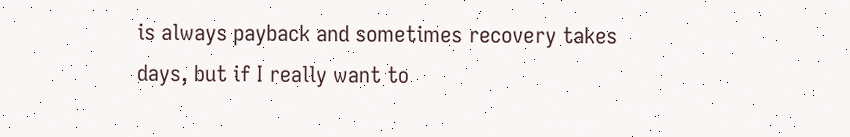is always payback and sometimes recovery takes days, but if I really want to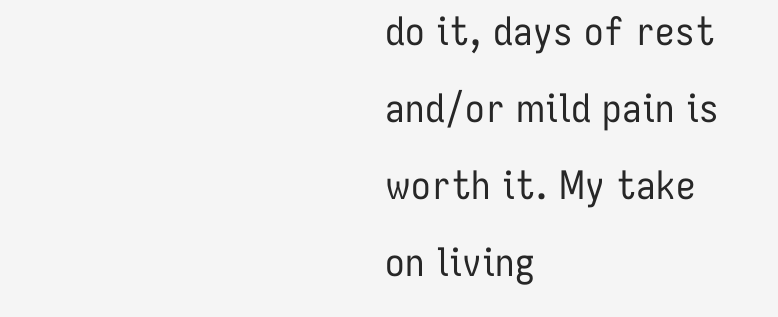do it, days of rest and/or mild pain is worth it. My take on living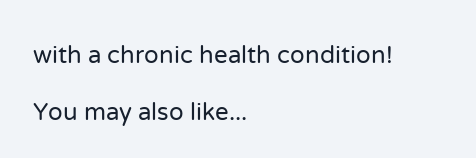with a chronic health condition!

You may also like...